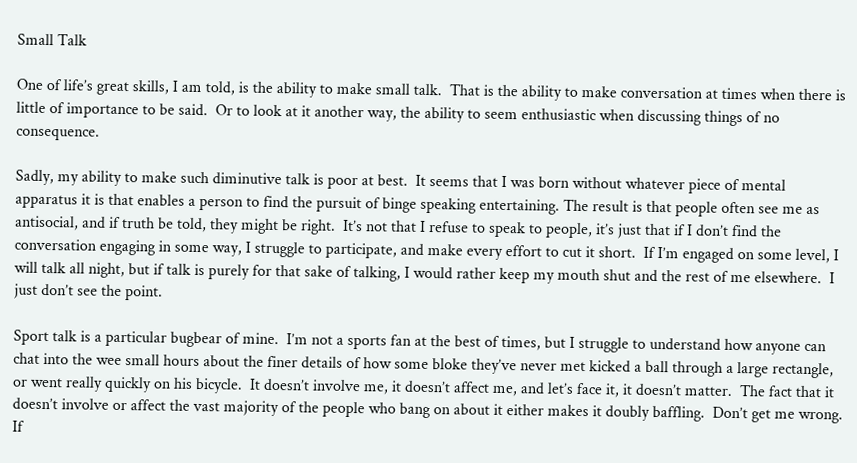Small Talk

One of life’s great skills, I am told, is the ability to make small talk.  That is the ability to make conversation at times when there is little of importance to be said.  Or to look at it another way, the ability to seem enthusiastic when discussing things of no consequence.

Sadly, my ability to make such diminutive talk is poor at best.  It seems that I was born without whatever piece of mental apparatus it is that enables a person to find the pursuit of binge speaking entertaining. The result is that people often see me as antisocial, and if truth be told, they might be right.  It’s not that I refuse to speak to people, it’s just that if I don’t find the conversation engaging in some way, I struggle to participate, and make every effort to cut it short.  If I’m engaged on some level, I will talk all night, but if talk is purely for that sake of talking, I would rather keep my mouth shut and the rest of me elsewhere.  I just don’t see the point.

Sport talk is a particular bugbear of mine.  I’m not a sports fan at the best of times, but I struggle to understand how anyone can chat into the wee small hours about the finer details of how some bloke they’ve never met kicked a ball through a large rectangle, or went really quickly on his bicycle.  It doesn’t involve me, it doesn’t affect me, and let’s face it, it doesn’t matter.  The fact that it doesn’t involve or affect the vast majority of the people who bang on about it either makes it doubly baffling.  Don’t get me wrong.  If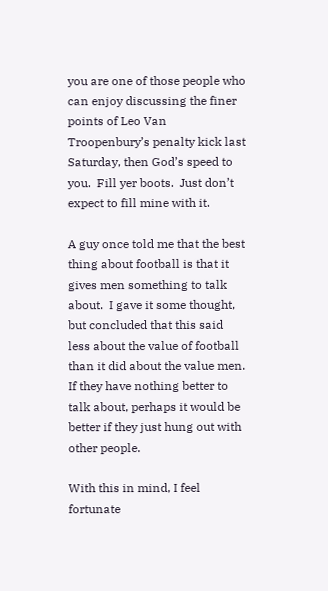you are one of those people who can enjoy discussing the finer points of Leo Van Troopenbury’s penalty kick last Saturday, then God’s speed to you.  Fill yer boots.  Just don’t expect to fill mine with it.

A guy once told me that the best thing about football is that it gives men something to talk about.  I gave it some thought, but concluded that this said less about the value of football than it did about the value men.  If they have nothing better to talk about, perhaps it would be better if they just hung out with other people.

With this in mind, I feel fortunate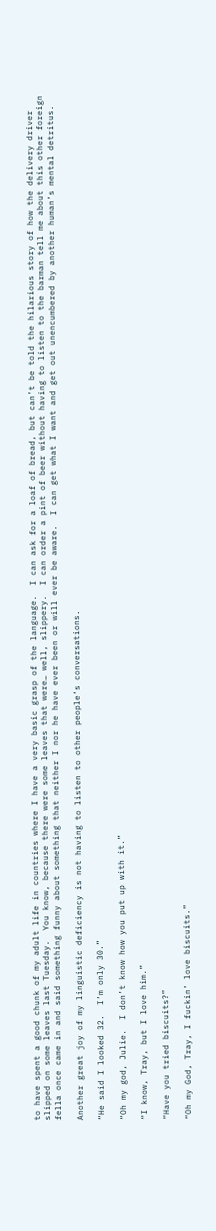to have spent a good chunk of my adult life in countries where I have a very basic grasp of the language.  I can ask for a loaf of bread, but can’t be told the hilarious story of how the delivery driver slipped on some leaves last Tuesday.  You know, because there were some leaves that were… well, slippery.  I can order a pint of beer without having to listen to the barman tell me about this other foreign fella once came in and said something funny about something that neither I nor he have ever been or will ever be aware.  I can get what I want and get out unencumbered by another human’s mental detritus.

Another great joy of my linguistic deficiency is not having to listen to other people’s conversations.

“He said I looked 32.  I’m only 30.”

“Oh my god, Julie.  I don’t know how you put up with it.”

“I know, Tray, but I love him.”

“Have you tried biscuits?”

“Oh my God, Tray, I fuckin’ love biscuits.”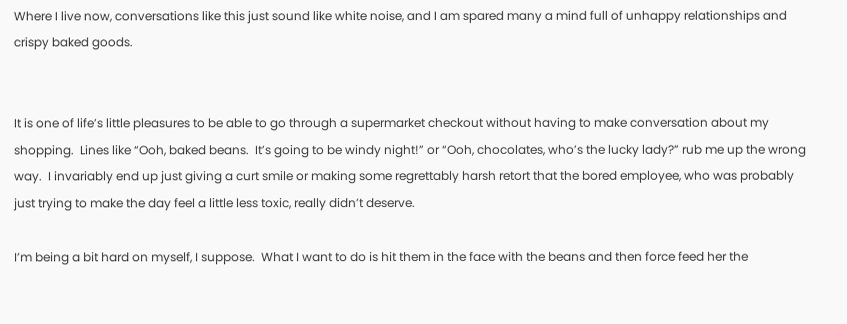Where I live now, conversations like this just sound like white noise, and I am spared many a mind full of unhappy relationships and crispy baked goods.


It is one of life’s little pleasures to be able to go through a supermarket checkout without having to make conversation about my shopping.  Lines like “Ooh, baked beans.  It’s going to be windy night!” or “Ooh, chocolates, who’s the lucky lady?” rub me up the wrong way.  I invariably end up just giving a curt smile or making some regrettably harsh retort that the bored employee, who was probably just trying to make the day feel a little less toxic, really didn’t deserve.

I’m being a bit hard on myself, I suppose.  What I want to do is hit them in the face with the beans and then force feed her the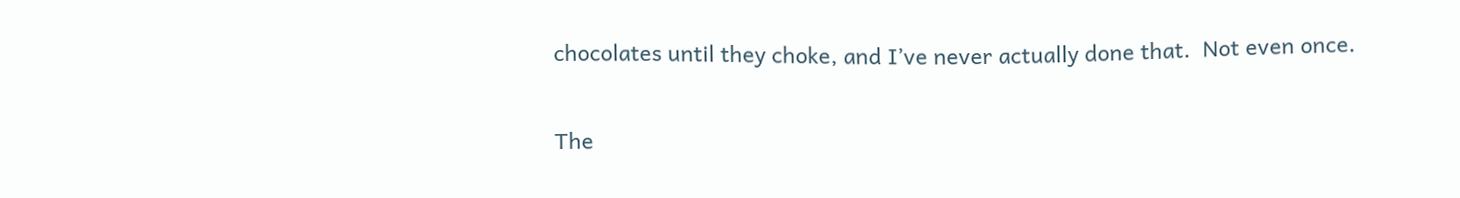chocolates until they choke, and I’ve never actually done that.  Not even once.

The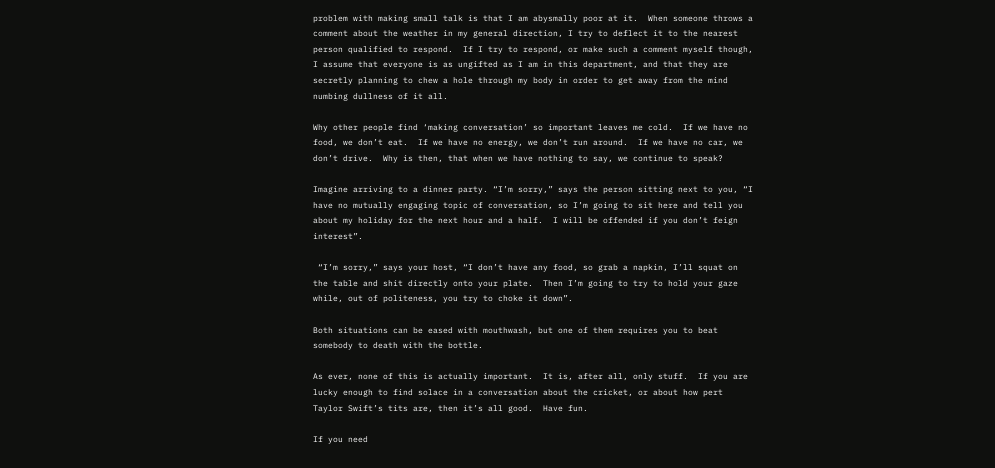problem with making small talk is that I am abysmally poor at it.  When someone throws a comment about the weather in my general direction, I try to deflect it to the nearest person qualified to respond.  If I try to respond, or make such a comment myself though, I assume that everyone is as ungifted as I am in this department, and that they are secretly planning to chew a hole through my body in order to get away from the mind numbing dullness of it all.

Why other people find ‘making conversation’ so important leaves me cold.  If we have no food, we don’t eat.  If we have no energy, we don’t run around.  If we have no car, we don’t drive.  Why is then, that when we have nothing to say, we continue to speak?

Imagine arriving to a dinner party. “I’m sorry,” says the person sitting next to you, “I have no mutually engaging topic of conversation, so I’m going to sit here and tell you about my holiday for the next hour and a half.  I will be offended if you don’t feign interest”.

 “I’m sorry,” says your host, “I don’t have any food, so grab a napkin, I’ll squat on the table and shit directly onto your plate.  Then I’m going to try to hold your gaze while, out of politeness, you try to choke it down”.

Both situations can be eased with mouthwash, but one of them requires you to beat somebody to death with the bottle.

As ever, none of this is actually important.  It is, after all, only stuff.  If you are lucky enough to find solace in a conversation about the cricket, or about how pert Taylor Swift’s tits are, then it’s all good.  Have fun.

If you need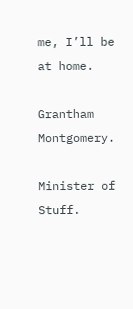me, I’ll be at home.

Grantham Montgomery.

Minister of Stuff.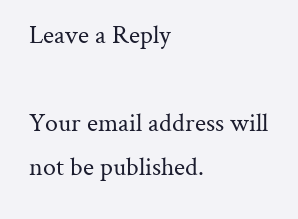Leave a Reply

Your email address will not be published.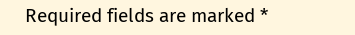Required fields are marked *